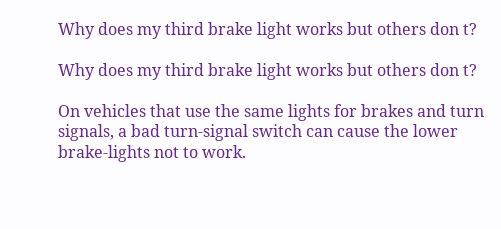Why does my third brake light works but others don t?

Why does my third brake light works but others don t?

On vehicles that use the same lights for brakes and turn signals, a bad turn-signal switch can cause the lower brake-lights not to work.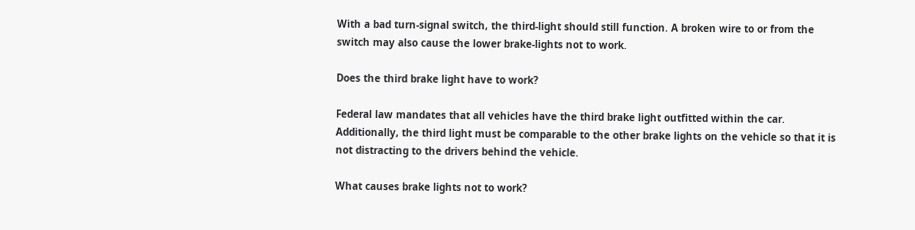With a bad turn-signal switch, the third-light should still function. A broken wire to or from the switch may also cause the lower brake-lights not to work.

Does the third brake light have to work?

Federal law mandates that all vehicles have the third brake light outfitted within the car. Additionally, the third light must be comparable to the other brake lights on the vehicle so that it is not distracting to the drivers behind the vehicle.

What causes brake lights not to work?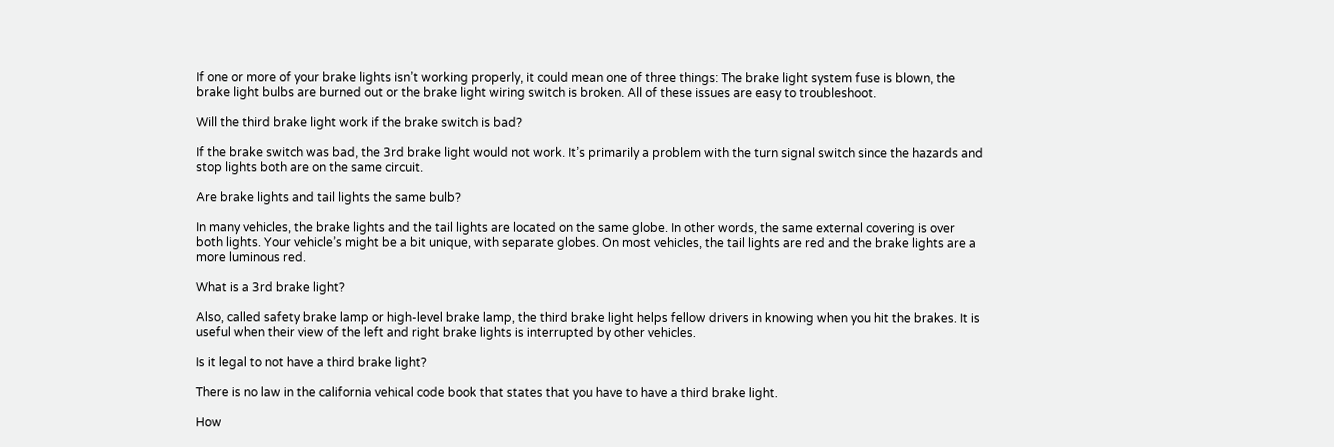If one or more of your brake lights isn’t working properly, it could mean one of three things: The brake light system fuse is blown, the brake light bulbs are burned out or the brake light wiring switch is broken. All of these issues are easy to troubleshoot.

Will the third brake light work if the brake switch is bad?

If the brake switch was bad, the 3rd brake light would not work. It’s primarily a problem with the turn signal switch since the hazards and stop lights both are on the same circuit.

Are brake lights and tail lights the same bulb?

In many vehicles, the brake lights and the tail lights are located on the same globe. In other words, the same external covering is over both lights. Your vehicle’s might be a bit unique, with separate globes. On most vehicles, the tail lights are red and the brake lights are a more luminous red.

What is a 3rd brake light?

Also, called safety brake lamp or high-level brake lamp, the third brake light helps fellow drivers in knowing when you hit the brakes. It is useful when their view of the left and right brake lights is interrupted by other vehicles.

Is it legal to not have a third brake light?

There is no law in the california vehical code book that states that you have to have a third brake light.

How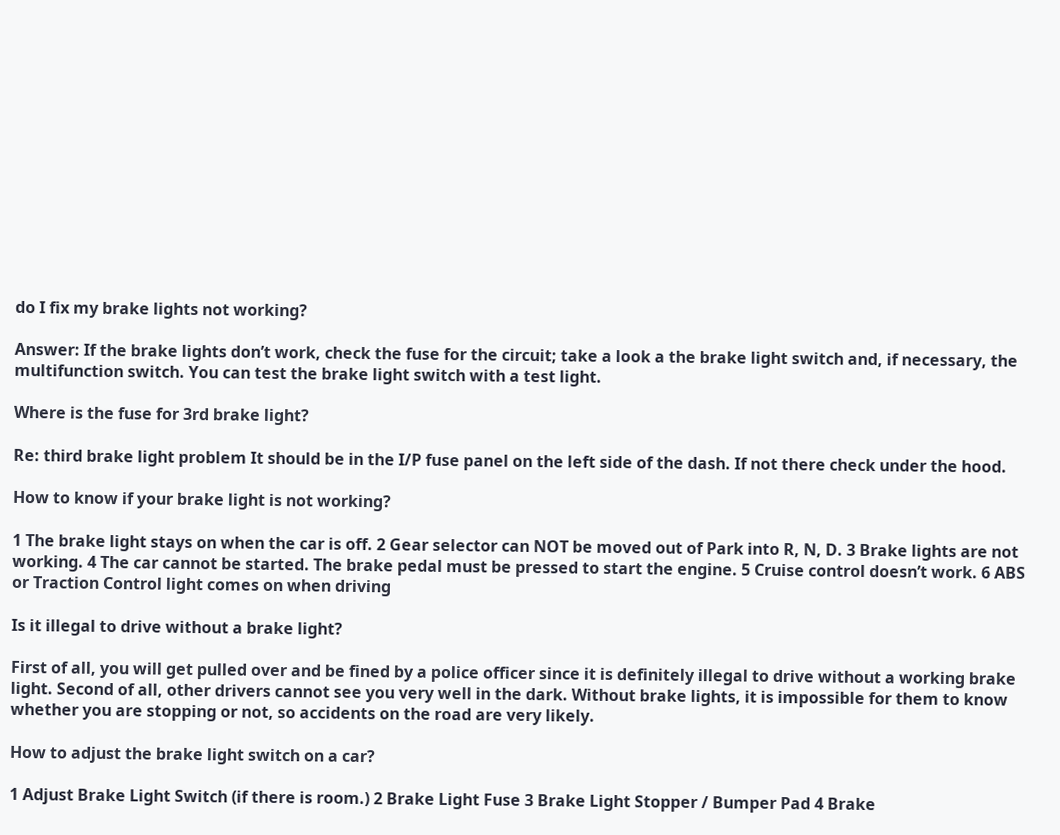do I fix my brake lights not working?

Answer: If the brake lights don’t work, check the fuse for the circuit; take a look a the brake light switch and, if necessary, the multifunction switch. You can test the brake light switch with a test light.

Where is the fuse for 3rd brake light?

Re: third brake light problem It should be in the I/P fuse panel on the left side of the dash. If not there check under the hood.

How to know if your brake light is not working?

1 The brake light stays on when the car is off. 2 Gear selector can NOT be moved out of Park into R, N, D. 3 Brake lights are not working. 4 The car cannot be started. The brake pedal must be pressed to start the engine. 5 Cruise control doesn’t work. 6 ABS or Traction Control light comes on when driving

Is it illegal to drive without a brake light?

First of all, you will get pulled over and be fined by a police officer since it is definitely illegal to drive without a working brake light. Second of all, other drivers cannot see you very well in the dark. Without brake lights, it is impossible for them to know whether you are stopping or not, so accidents on the road are very likely.

How to adjust the brake light switch on a car?

1 Adjust Brake Light Switch (if there is room.) 2 Brake Light Fuse 3 Brake Light Stopper / Bumper Pad 4 Brake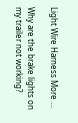Light Wire Harness More …

Why are the brake lights on my trailer not working?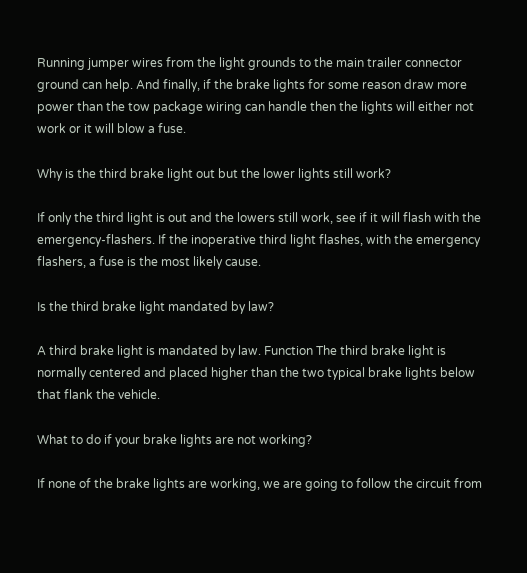Running jumper wires from the light grounds to the main trailer connector ground can help. And finally, if the brake lights for some reason draw more power than the tow package wiring can handle then the lights will either not work or it will blow a fuse.

Why is the third brake light out but the lower lights still work?

If only the third light is out and the lowers still work, see if it will flash with the emergency-flashers. If the inoperative third light flashes, with the emergency flashers, a fuse is the most likely cause.

Is the third brake light mandated by law?

A third brake light is mandated by law. Function The third brake light is normally centered and placed higher than the two typical brake lights below that flank the vehicle.

What to do if your brake lights are not working?

If none of the brake lights are working, we are going to follow the circuit from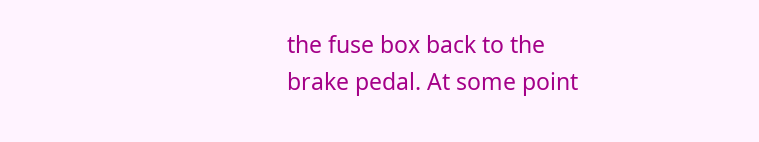the fuse box back to the brake pedal. At some point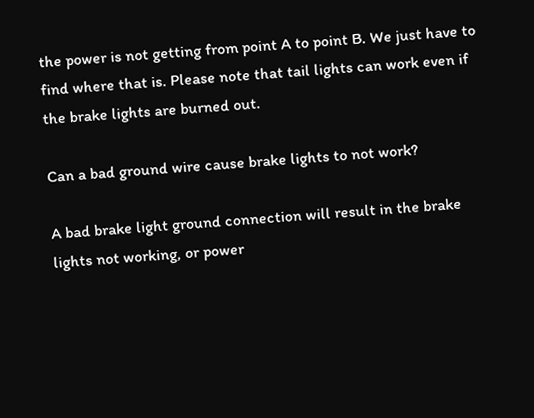the power is not getting from point A to point B. We just have to find where that is. Please note that tail lights can work even if the brake lights are burned out.

Can a bad ground wire cause brake lights to not work?

A bad brake light ground connection will result in the brake lights not working, or power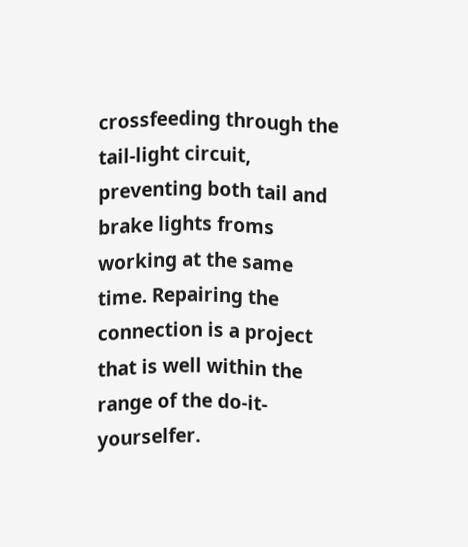crossfeeding through the tail-light circuit, preventing both tail and brake lights froms working at the same time. Repairing the connection is a project that is well within the range of the do-it-yourselfer.